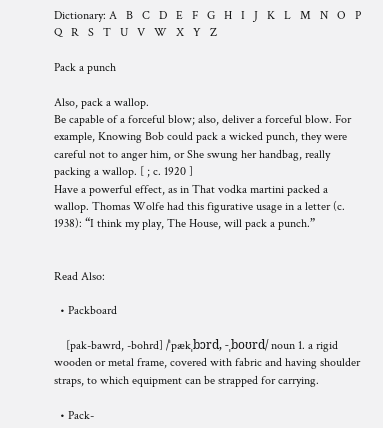Dictionary: A   B   C   D   E   F   G   H   I   J   K   L   M   N   O   P   Q   R   S   T   U   V   W   X   Y   Z

Pack a punch

Also, pack a wallop.
Be capable of a forceful blow; also, deliver a forceful blow. For example, Knowing Bob could pack a wicked punch, they were careful not to anger him, or She swung her handbag, really packing a wallop. [ ; c. 1920 ]
Have a powerful effect, as in That vodka martini packed a wallop. Thomas Wolfe had this figurative usage in a letter (c. 1938): “I think my play, The House, will pack a punch.”


Read Also:

  • Packboard

    [pak-bawrd, -bohrd] /ˈpækˌbɔrd, -ˌboʊrd/ noun 1. a rigid wooden or metal frame, covered with fabric and having shoulder straps, to which equipment can be strapped for carrying.

  • Pack-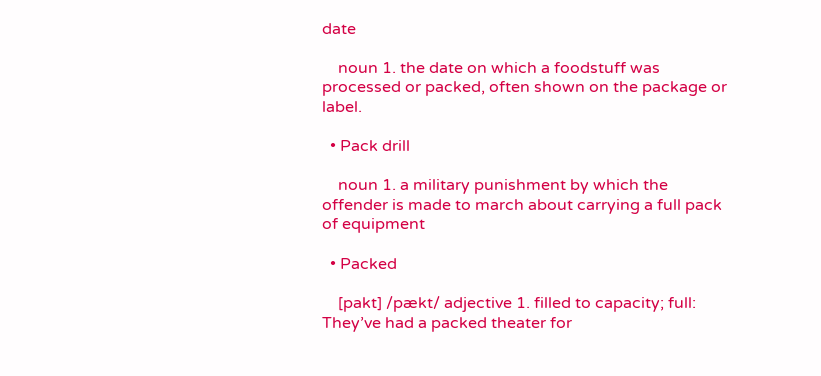date

    noun 1. the date on which a foodstuff was processed or packed, often shown on the package or label.

  • Pack drill

    noun 1. a military punishment by which the offender is made to march about carrying a full pack of equipment

  • Packed

    [pakt] /pækt/ adjective 1. filled to capacity; full: They’ve had a packed theater for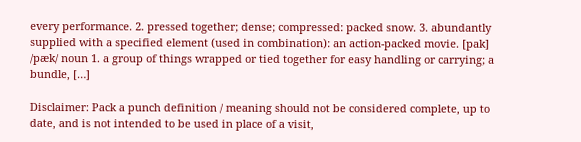every performance. 2. pressed together; dense; compressed: packed snow. 3. abundantly supplied with a specified element (used in combination): an action-packed movie. [pak] /pæk/ noun 1. a group of things wrapped or tied together for easy handling or carrying; a bundle, […]

Disclaimer: Pack a punch definition / meaning should not be considered complete, up to date, and is not intended to be used in place of a visit,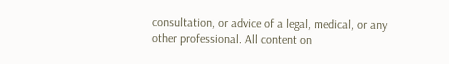consultation, or advice of a legal, medical, or any other professional. All content on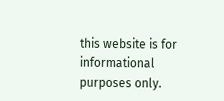this website is for informational purposes only.